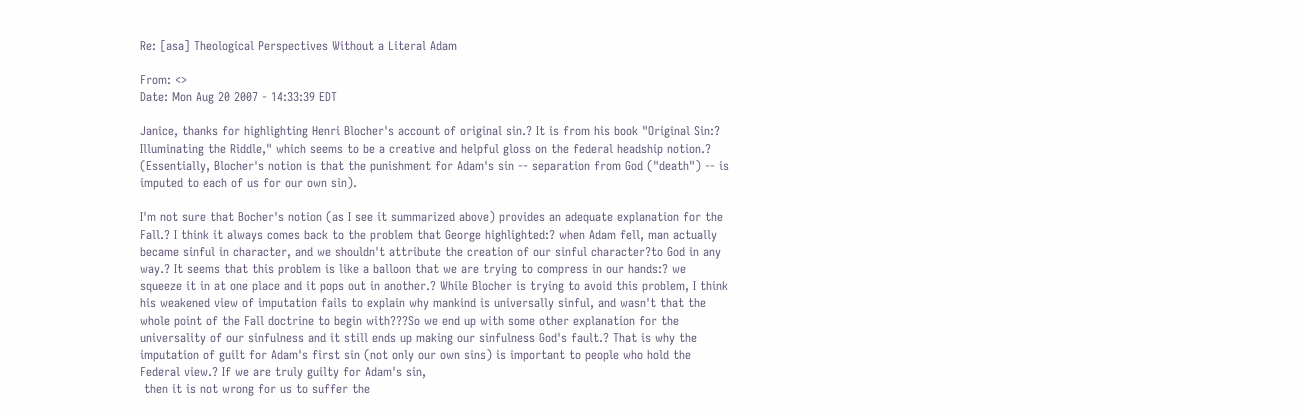Re: [asa] Theological Perspectives Without a Literal Adam

From: <>
Date: Mon Aug 20 2007 - 14:33:39 EDT

Janice, thanks for highlighting Henri Blocher's account of original sin.? It is from his book "Original Sin:? Illuminating the Riddle," which seems to be a creative and helpful gloss on the federal headship notion.? (Essentially, Blocher's notion is that the punishment for Adam's sin -- separation from God ("death") -- is imputed to each of us for our own sin).

I'm not sure that Bocher's notion (as I see it summarized above) provides an adequate explanation for the Fall.? I think it always comes back to the problem that George highlighted:? when Adam fell, man actually became sinful in character, and we shouldn't attribute the creation of our sinful character?to God in any way.? It seems that this problem is like a balloon that we are trying to compress in our hands:? we squeeze it in at one place and it pops out in another.? While Blocher is trying to avoid this problem, I think his weakened view of imputation fails to explain why mankind is universally sinful, and wasn't that the whole point of the Fall doctrine to begin with???So we end up with some other explanation for the universality of our sinfulness and it still ends up making our sinfulness God's fault.? That is why the imputation of guilt for Adam's first sin (not only our own sins) is important to people who hold the Federal view.? If we are truly guilty for Adam's sin,
 then it is not wrong for us to suffer the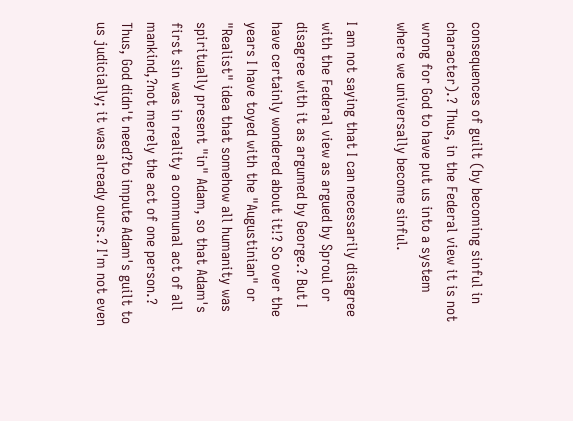consequences of guilt (by becoming sinful in character).? Thus, in the Federal view it is not wrong for God to have put us into a system where we universally become sinful.

I am not saying that I can necessarily disagree with the Federal view as argued by Sproul or disagree with it as argumed by George.? But I have certainly wondered about it!? So over the years I have toyed with the "Augustinian" or "Realist" idea that somehow all humanity was spiritually present "in" Adam, so that Adam's first sin was in reality a communal act of all mankind,?not merely the act of one person.? Thus, God didn't need?to impute Adam's guilt to us judicially; it was already ours.? I'm not even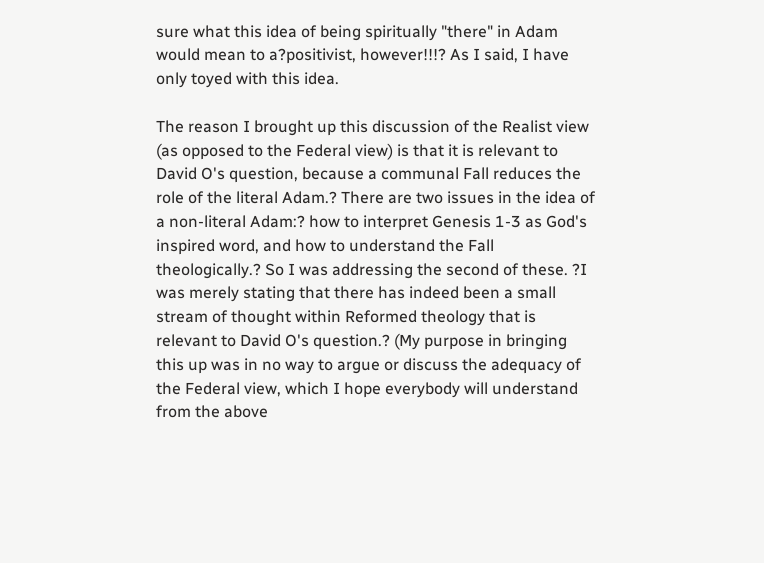sure what this idea of being spiritually "there" in Adam would mean to a?positivist, however!!!? As I said, I have only toyed with this idea.

The reason I brought up this discussion of the Realist view (as opposed to the Federal view) is that it is relevant to David O's question, because a communal Fall reduces the role of the literal Adam.? There are two issues in the idea of a non-literal Adam:? how to interpret Genesis 1-3 as God's inspired word, and how to understand the Fall theologically.? So I was addressing the second of these. ?I was merely stating that there has indeed been a small stream of thought within Reformed theology that is relevant to David O's question.? (My purpose in bringing this up was in no way to argue or discuss the adequacy of the Federal view, which I hope everybody will understand from the above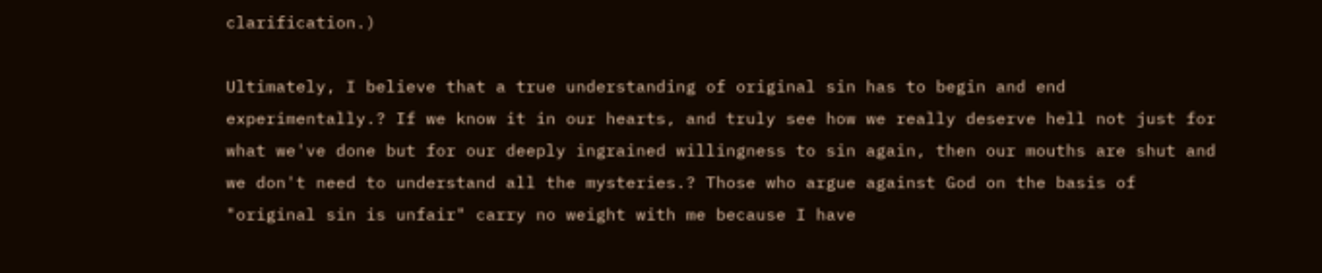clarification.)

Ultimately, I believe that a true understanding of original sin has to begin and end experimentally.? If we know it in our hearts, and truly see how we really deserve hell not just for what we've done but for our deeply ingrained willingness to sin again, then our mouths are shut and we don't need to understand all the mysteries.? Those who argue against God on the basis of "original sin is unfair" carry no weight with me because I have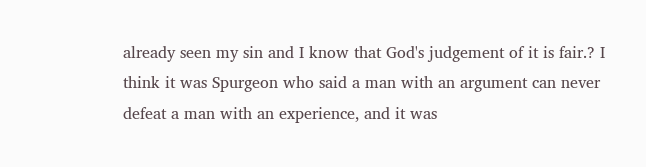already seen my sin and I know that God's judgement of it is fair.? I think it was Spurgeon who said a man with an argument can never defeat a man with an experience, and it was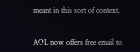meant in this sort of context.


AOL now offers free email to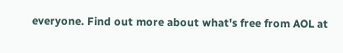everyone. Find out more about what's free from AOL at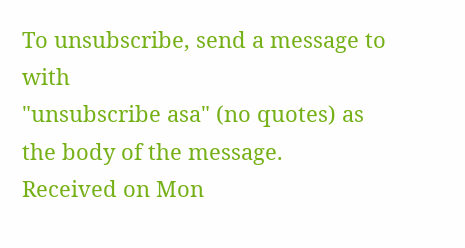To unsubscribe, send a message to with
"unsubscribe asa" (no quotes) as the body of the message.
Received on Mon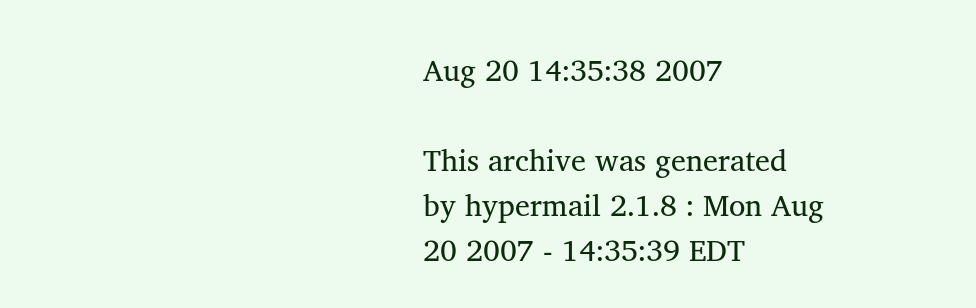Aug 20 14:35:38 2007

This archive was generated by hypermail 2.1.8 : Mon Aug 20 2007 - 14:35:39 EDT